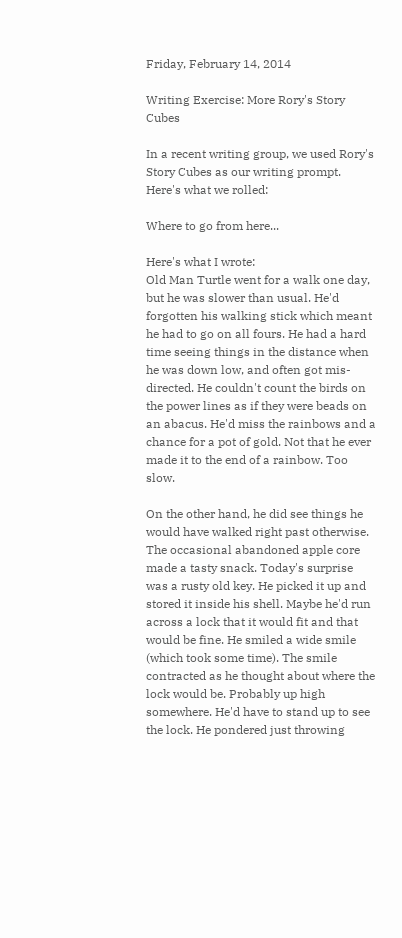Friday, February 14, 2014

Writing Exercise: More Rory's Story Cubes

In a recent writing group, we used Rory's Story Cubes as our writing prompt. Here's what we rolled:

Where to go from here...

Here's what I wrote:
Old Man Turtle went for a walk one day, but he was slower than usual. He'd forgotten his walking stick which meant he had to go on all fours. He had a hard time seeing things in the distance when he was down low, and often got mis-directed. He couldn't count the birds on the power lines as if they were beads on an abacus. He'd miss the rainbows and a chance for a pot of gold. Not that he ever made it to the end of a rainbow. Too slow.

On the other hand, he did see things he would have walked right past otherwise. The occasional abandoned apple core made a tasty snack. Today's surprise was a rusty old key. He picked it up and stored it inside his shell. Maybe he'd run across a lock that it would fit and that would be fine. He smiled a wide smile (which took some time). The smile contracted as he thought about where the lock would be. Probably up high somewhere. He'd have to stand up to see the lock. He pondered just throwing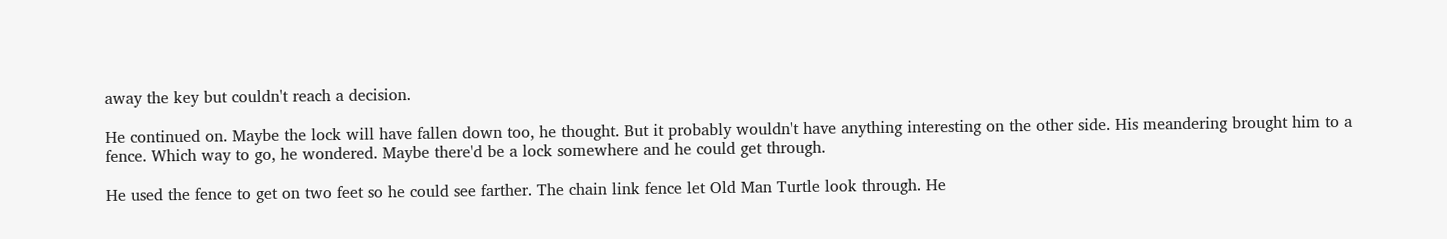away the key but couldn't reach a decision.

He continued on. Maybe the lock will have fallen down too, he thought. But it probably wouldn't have anything interesting on the other side. His meandering brought him to a fence. Which way to go, he wondered. Maybe there'd be a lock somewhere and he could get through.

He used the fence to get on two feet so he could see farther. The chain link fence let Old Man Turtle look through. He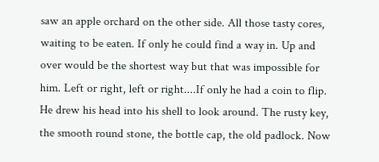saw an apple orchard on the other side. All those tasty cores, waiting to be eaten. If only he could find a way in. Up and over would be the shortest way but that was impossible for him. Left or right, left or right....If only he had a coin to flip. He drew his head into his shell to look around. The rusty key, the smooth round stone, the bottle cap, the old padlock. Now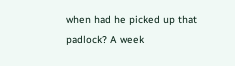when had he picked up that padlock? A week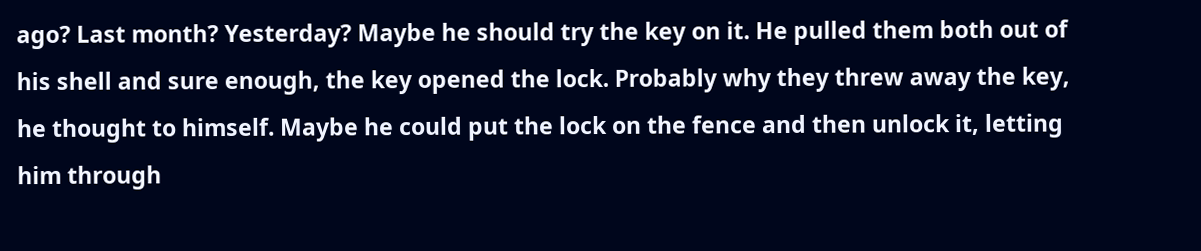ago? Last month? Yesterday? Maybe he should try the key on it. He pulled them both out of his shell and sure enough, the key opened the lock. Probably why they threw away the key, he thought to himself. Maybe he could put the lock on the fence and then unlock it, letting him through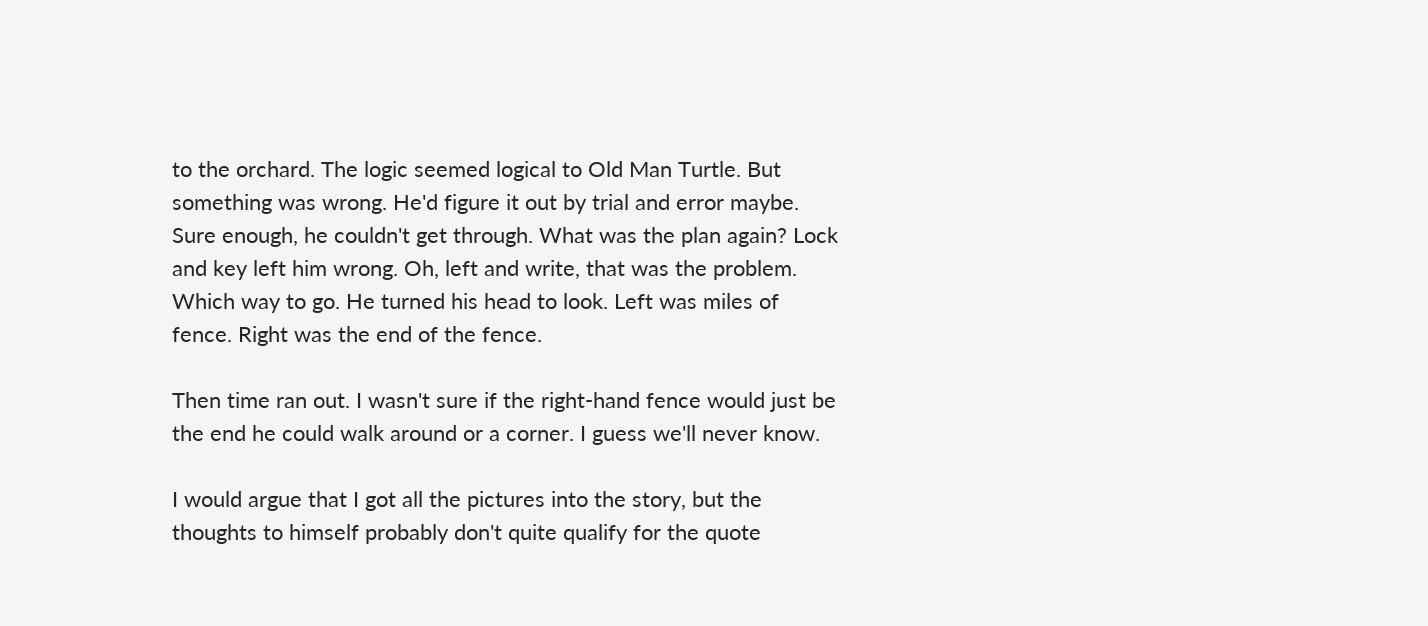to the orchard. The logic seemed logical to Old Man Turtle. But something was wrong. He'd figure it out by trial and error maybe. Sure enough, he couldn't get through. What was the plan again? Lock and key left him wrong. Oh, left and write, that was the problem. Which way to go. He turned his head to look. Left was miles of fence. Right was the end of the fence.

Then time ran out. I wasn't sure if the right-hand fence would just be the end he could walk around or a corner. I guess we'll never know.

I would argue that I got all the pictures into the story, but the thoughts to himself probably don't quite qualify for the quote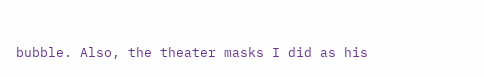bubble. Also, the theater masks I did as his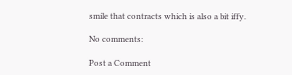smile that contracts which is also a bit iffy.

No comments:

Post a Comment